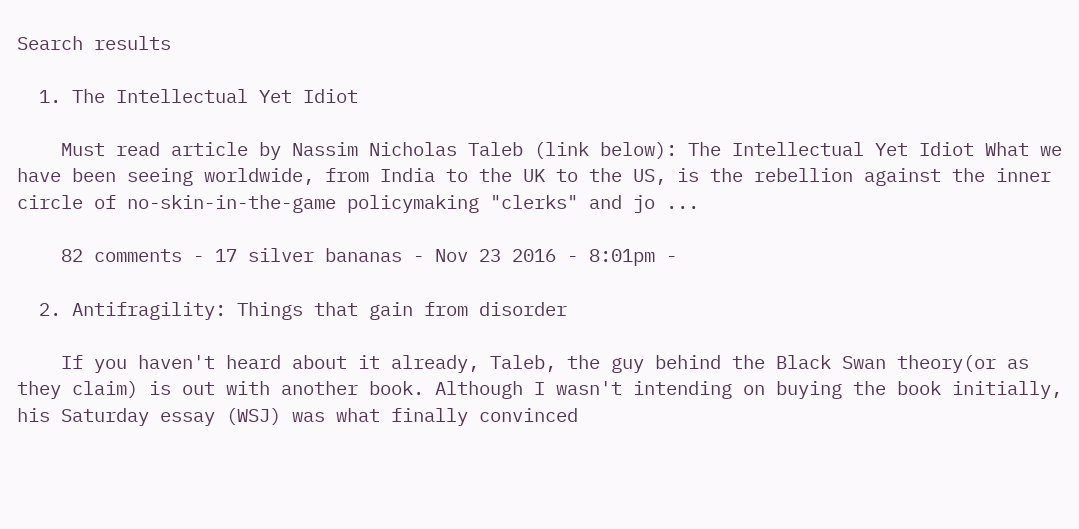Search results

  1. The Intellectual Yet Idiot

    Must read article by Nassim Nicholas Taleb (link below): The Intellectual Yet Idiot What we have been seeing worldwide, from India to the UK to the US, is the rebellion against the inner circle of no-skin-in-the-game policymaking "clerks" and jo ...

    82 comments - 17 silver bananas - Nov 23 2016 - 8:01pm -

  2. Antifragility: Things that gain from disorder

    If you haven't heard about it already, Taleb, the guy behind the Black Swan theory(or as they claim) is out with another book. Although I wasn't intending on buying the book initially, his Saturday essay (WSJ) was what finally convinced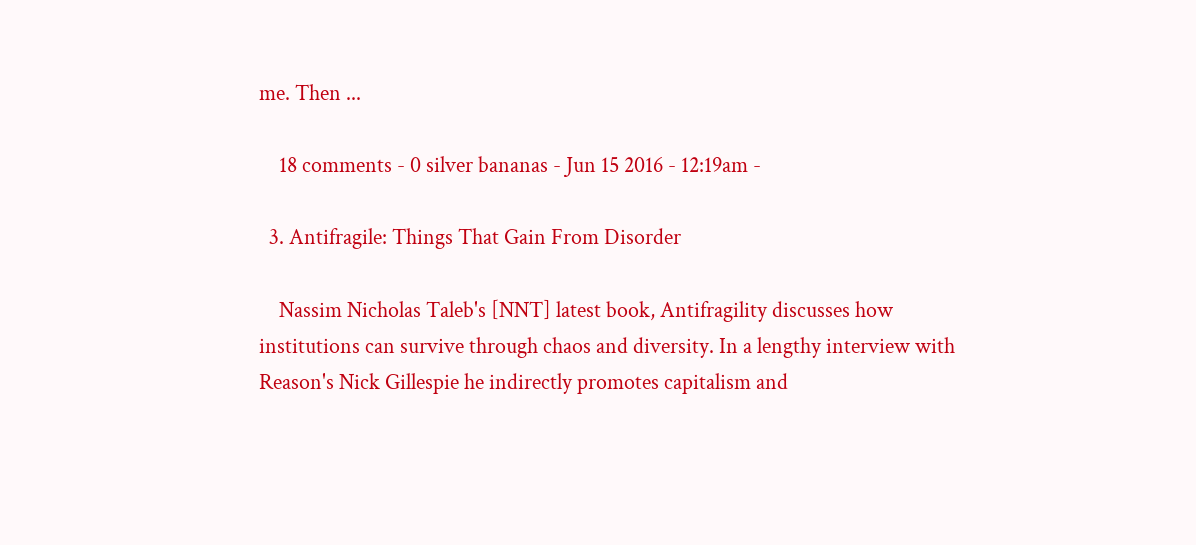me. Then ...

    18 comments - 0 silver bananas - Jun 15 2016 - 12:19am -

  3. Antifragile: Things That Gain From Disorder

    Nassim Nicholas Taleb's [NNT] latest book, Antifragility discusses how institutions can survive through chaos and diversity. In a lengthy interview with Reason's Nick Gillespie he indirectly promotes capitalism and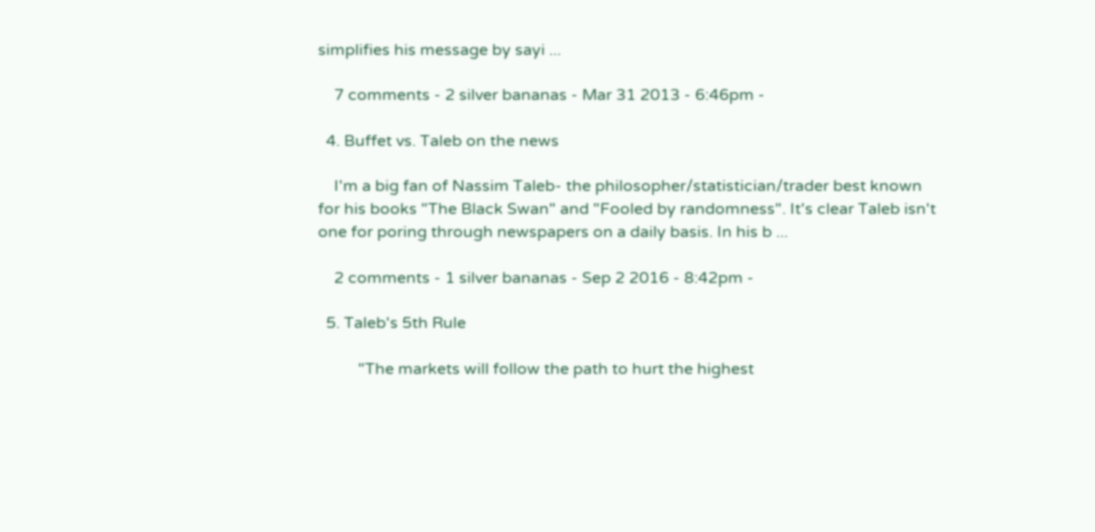simplifies his message by sayi ...

    7 comments - 2 silver bananas - Mar 31 2013 - 6:46pm -

  4. Buffet vs. Taleb on the news

    I'm a big fan of Nassim Taleb- the philosopher/statistician/trader best known for his books "The Black Swan" and "Fooled by randomness". It's clear Taleb isn't one for poring through newspapers on a daily basis. In his b ...

    2 comments - 1 silver bananas - Sep 2 2016 - 8:42pm -

  5. Taleb's 5th Rule

          "The markets will follow the path to hurt the highest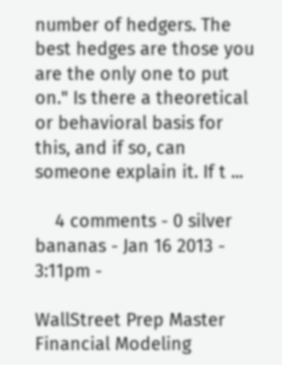number of hedgers. The best hedges are those you are the only one to put on." Is there a theoretical or behavioral basis for this, and if so, can someone explain it. If t ...

    4 comments - 0 silver bananas - Jan 16 2013 - 3:11pm -

WallStreet Prep Master Financial Modeling